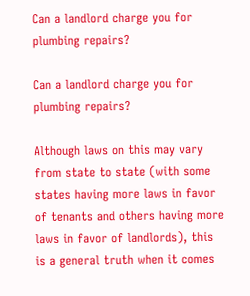Can a landlord charge you for plumbing repairs?

Can a landlord charge you for plumbing repairs?

Although laws on this may vary from state to state (with some states having more laws in favor of tenants and others having more laws in favor of landlords), this is a general truth when it comes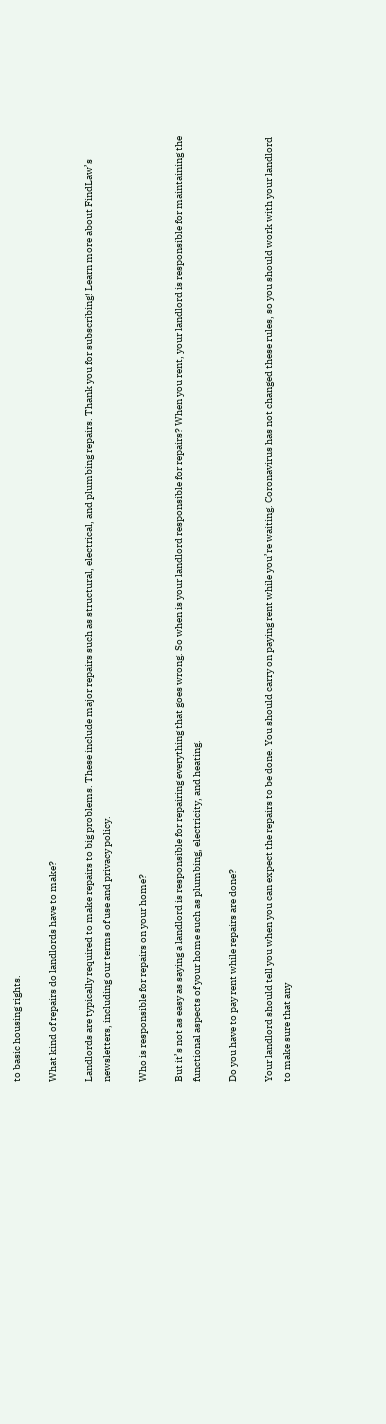to basic housing rights.

What kind of repairs do landlords have to make?

Landlords are typically required to make repairs to big problems. These include major repairs such as structural, electrical, and plumbing repairs. Thank you for subscribing! Learn more about FindLaw’s newsletters, including our terms of use and privacy policy.

Who is responsible for repairs on your home?

But it’s not as easy as saying a landlord is responsible for repairing everything that goes wrong. So when is your landlord responsible for repairs? When you rent, your landlord is responsible for maintaining the functional aspects of your home such as plumbing, electricity, and heating.

Do you have to pay rent while repairs are done?

Your landlord should tell you when you can expect the repairs to be done. You should carry on paying rent while you’re waiting. Coronavirus has not changed these rules, so you should work with your landlord to make sure that any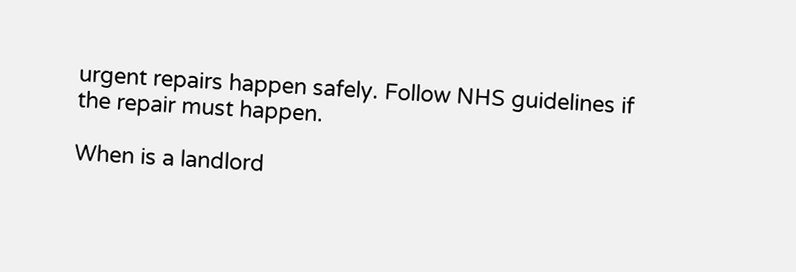urgent repairs happen safely. Follow NHS guidelines if the repair must happen.

When is a landlord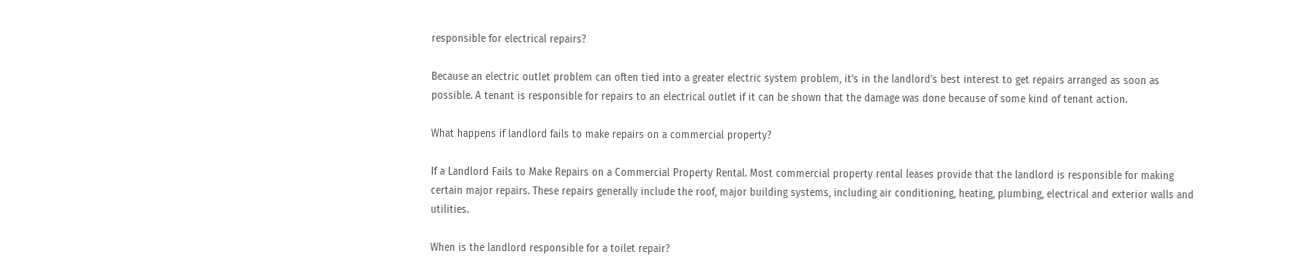responsible for electrical repairs?

Because an electric outlet problem can often tied into a greater electric system problem, it’s in the landlord’s best interest to get repairs arranged as soon as possible. A tenant is responsible for repairs to an electrical outlet if it can be shown that the damage was done because of some kind of tenant action.

What happens if landlord fails to make repairs on a commercial property?

If a Landlord Fails to Make Repairs on a Commercial Property Rental. Most commercial property rental leases provide that the landlord is responsible for making certain major repairs. These repairs generally include the roof, major building systems, including air conditioning, heating, plumbing, electrical and exterior walls and utilities.

When is the landlord responsible for a toilet repair?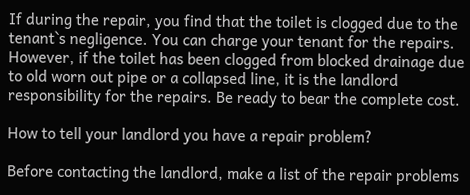If during the repair, you find that the toilet is clogged due to the tenant`s negligence. You can charge your tenant for the repairs. However, if the toilet has been clogged from blocked drainage due to old worn out pipe or a collapsed line, it is the landlord responsibility for the repairs. Be ready to bear the complete cost.

How to tell your landlord you have a repair problem?

Before contacting the landlord, make a list of the repair problems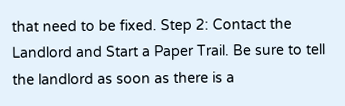that need to be fixed. Step 2: Contact the Landlord and Start a Paper Trail. Be sure to tell the landlord as soon as there is a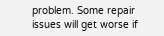problem. Some repair issues will get worse if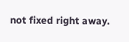not fixed right away.